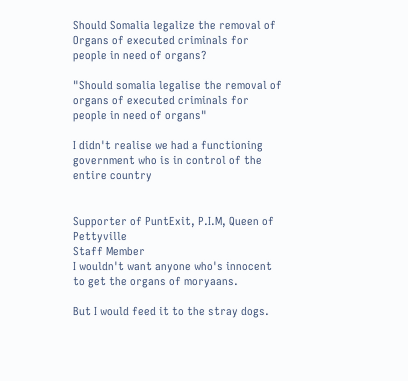Should Somalia legalize the removal of Organs of executed criminals for people in need of organs?

"Should somalia legalise the removal of organs of executed criminals for people in need of organs"

I didn't realise we had a functioning government who is in control of the entire country


Supporter of PuntExit, P.I.M, Queen of Pettyville
Staff Member
I wouldn't want anyone who's innocent to get the organs of moryaans.

But I would feed it to the stray dogs.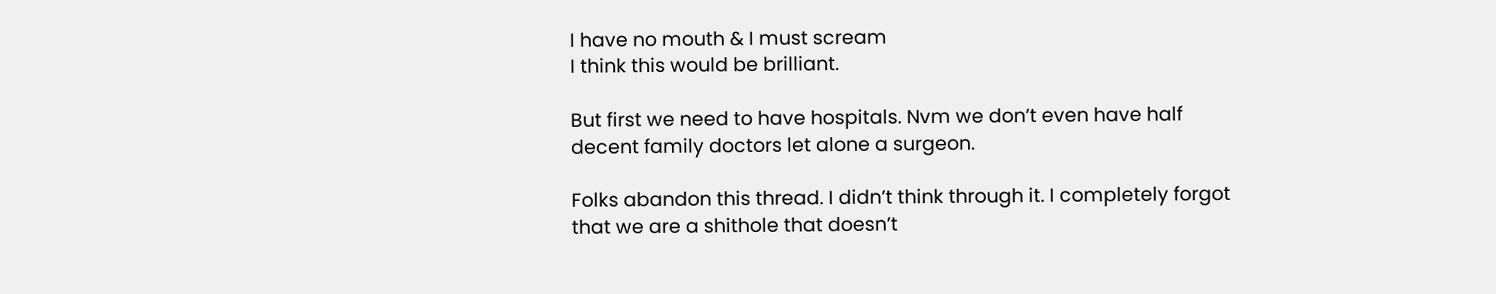I have no mouth & I must scream
I think this would be brilliant.

But first we need to have hospitals. Nvm we don’t even have half decent family doctors let alone a surgeon.

Folks abandon this thread. I didn’t think through it. I completely forgot that we are a shithole that doesn’t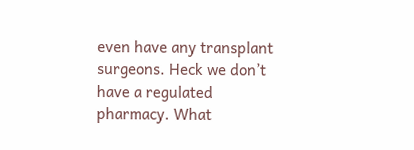even have any transplant surgeons. Heck we don’t have a regulated pharmacy. What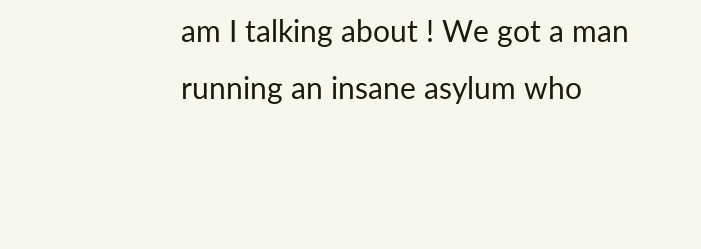am I talking about ! We got a man running an insane asylum who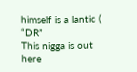himself is a lantic ( “DR”
This nigga is out here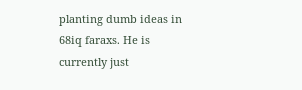planting dumb ideas in 68iq faraxs. He is currently just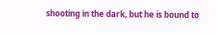shooting in the dark, but he is bound to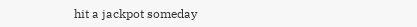hit a jackpot someday